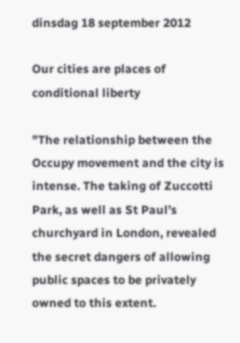dinsdag 18 september 2012

Our cities are places of conditional liberty

"The relationship between the Occupy movement and the city is intense. The taking of Zuccotti Park, as well as St Paul’s churchyard in London, revealed the secret dangers of allowing public spaces to be privately owned to this extent.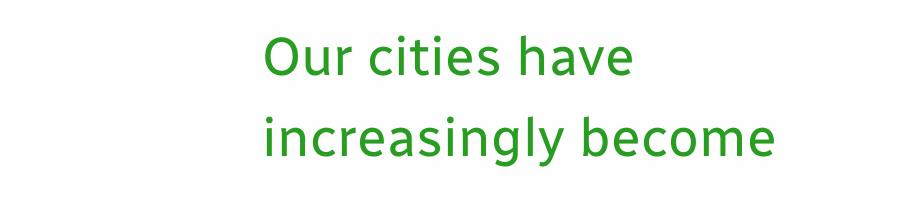Our cities have increasingly become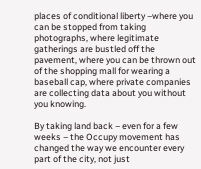places of conditional liberty –where you can be stopped from taking photographs, where legitimate gatherings are bustled off the pavement, where you can be thrown out of the shopping mall for wearing a baseball cap, where private companies are collecting data about you without you knowing.

By taking land back – even for a few weeks – the Occupy movement has changed the way we encounter every part of the city, not just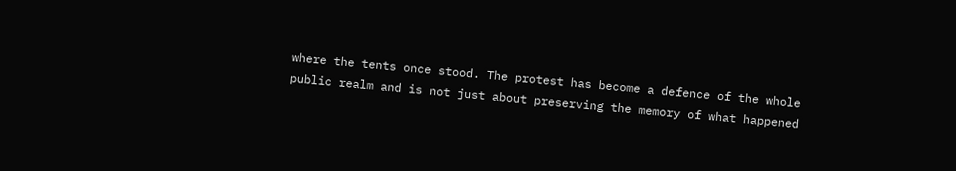where the tents once stood. The protest has become a defence of the whole public realm and is not just about preserving the memory of what happened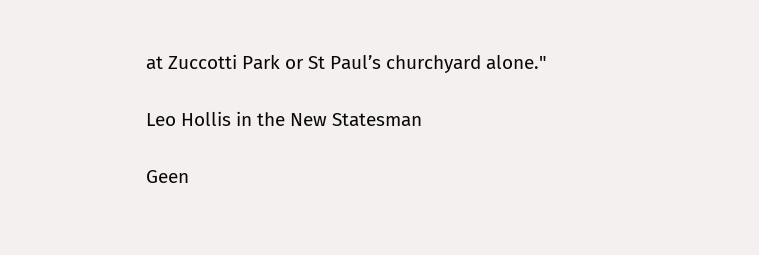at Zuccotti Park or St Paul’s churchyard alone."

Leo Hollis in the New Statesman

Geen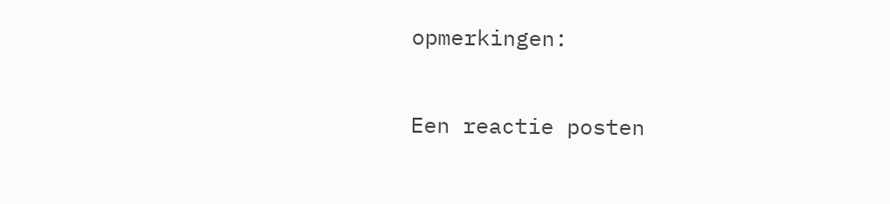opmerkingen:

Een reactie posten